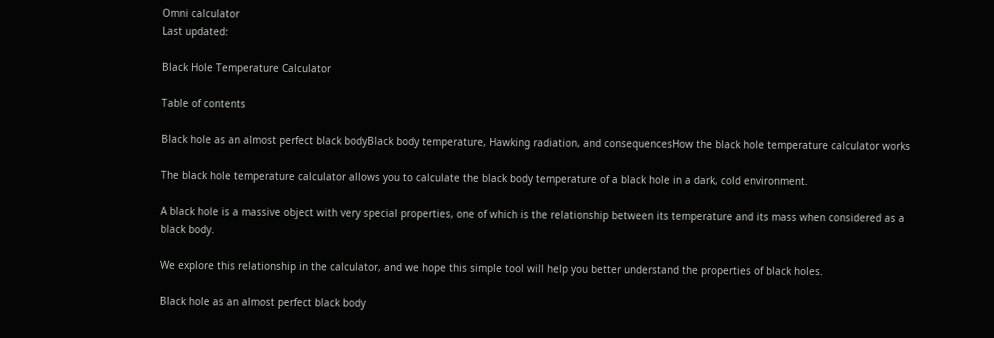Omni calculator
Last updated:

Black Hole Temperature Calculator

Table of contents

Black hole as an almost perfect black bodyBlack body temperature, Hawking radiation, and consequencesHow the black hole temperature calculator works

The black hole temperature calculator allows you to calculate the black body temperature of a black hole in a dark, cold environment.

A black hole is a massive object with very special properties, one of which is the relationship between its temperature and its mass when considered as a black body.

We explore this relationship in the calculator, and we hope this simple tool will help you better understand the properties of black holes.

Black hole as an almost perfect black body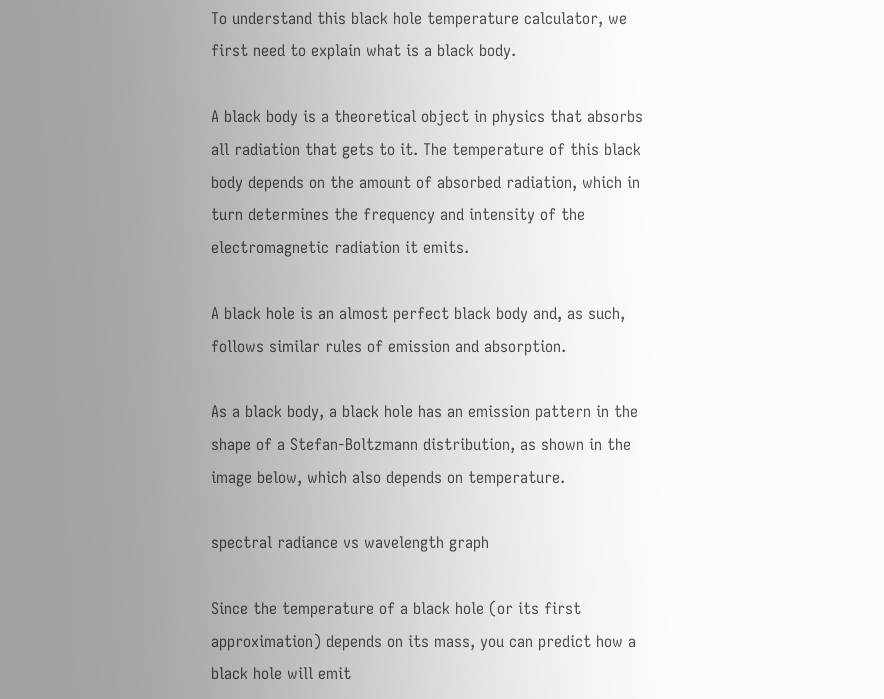To understand this black hole temperature calculator, we first need to explain what is a black body.

A black body is a theoretical object in physics that absorbs all radiation that gets to it. The temperature of this black body depends on the amount of absorbed radiation, which in turn determines the frequency and intensity of the electromagnetic radiation it emits.

A black hole is an almost perfect black body and, as such, follows similar rules of emission and absorption.

As a black body, a black hole has an emission pattern in the shape of a Stefan-Boltzmann distribution, as shown in the image below, which also depends on temperature.

spectral radiance vs wavelength graph

Since the temperature of a black hole (or its first approximation) depends on its mass, you can predict how a black hole will emit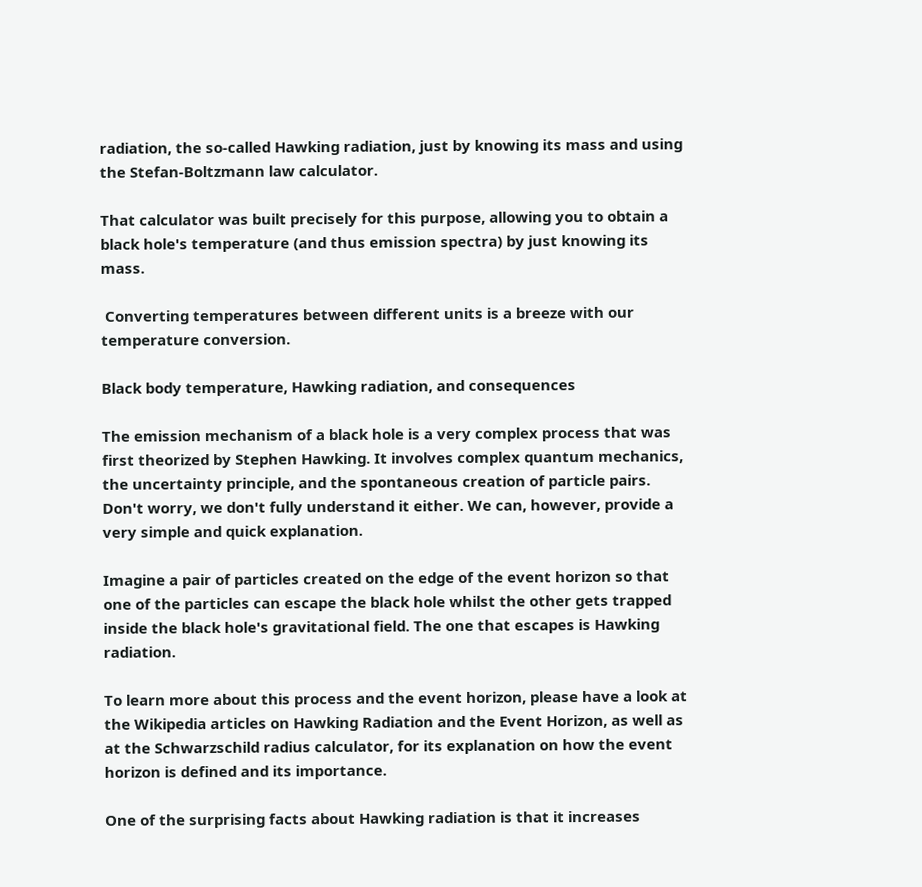radiation, the so-called Hawking radiation, just by knowing its mass and using the Stefan-Boltzmann law calculator.

That calculator was built precisely for this purpose, allowing you to obtain a black hole's temperature (and thus emission spectra) by just knowing its mass.

 Converting temperatures between different units is a breeze with our temperature conversion.

Black body temperature, Hawking radiation, and consequences

The emission mechanism of a black hole is a very complex process that was first theorized by Stephen Hawking. It involves complex quantum mechanics, the uncertainty principle, and the spontaneous creation of particle pairs. Don't worry, we don't fully understand it either. We can, however, provide a very simple and quick explanation.

Imagine a pair of particles created on the edge of the event horizon so that one of the particles can escape the black hole whilst the other gets trapped inside the black hole's gravitational field. The one that escapes is Hawking radiation.

To learn more about this process and the event horizon, please have a look at the Wikipedia articles on Hawking Radiation and the Event Horizon, as well as at the Schwarzschild radius calculator, for its explanation on how the event horizon is defined and its importance.

One of the surprising facts about Hawking radiation is that it increases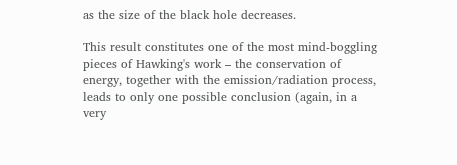as the size of the black hole decreases.

This result constitutes one of the most mind-boggling pieces of Hawking's work – the conservation of energy, together with the emission/radiation process, leads to only one possible conclusion (again, in a very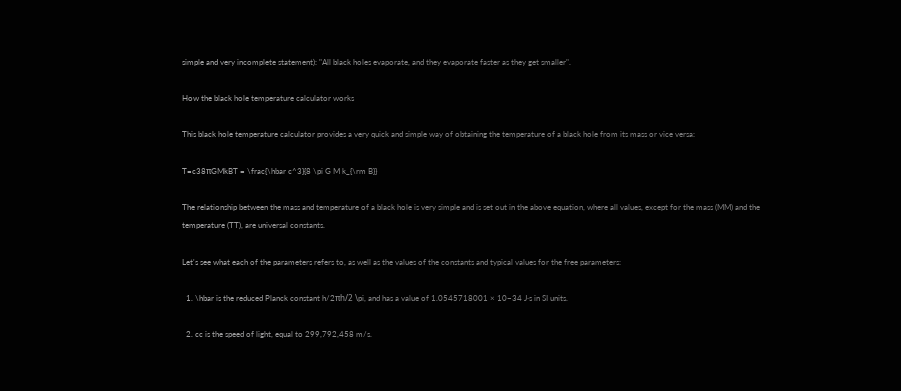simple and very incomplete statement): "All black holes evaporate, and they evaporate faster as they get smaller".

How the black hole temperature calculator works

This black hole temperature calculator provides a very quick and simple way of obtaining the temperature of a black hole from its mass or vice versa:

T=c38πGMkBT = \frac{\hbar c^3}{8 \pi G M k_{\rm B}}

The relationship between the mass and temperature of a black hole is very simple and is set out in the above equation, where all values, except for the mass (MM) and the temperature (TT), are universal constants.

Let's see what each of the parameters refers to, as well as the values of the constants and typical values for the free parameters:

  1. \hbar is the reduced Planck constant h/2πh/2 \pi, and has a value of 1.0545718001 × 10−34 J·s in SI units.

  2. cc is the speed of light, equal to 299,792,458 m/s.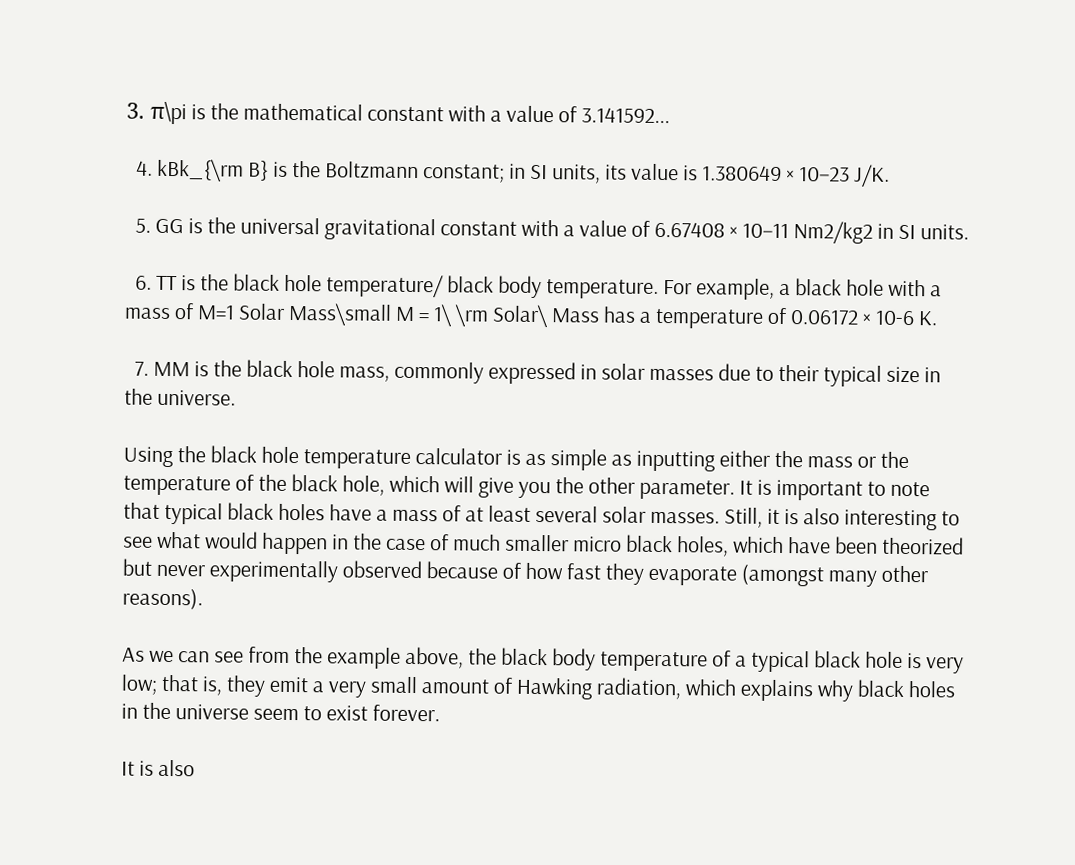3. π\pi is the mathematical constant with a value of 3.141592...

  4. kBk_{\rm B} is the Boltzmann constant; in SI units, its value is 1.380649 × 10−23 J/K.

  5. GG is the universal gravitational constant with a value of 6.67408 × 10−11 Nm2/kg2 in SI units.

  6. TT is the black hole temperature/ black body temperature. For example, a black hole with a mass of M=1 Solar Mass\small M = 1\ \rm Solar\ Mass has a temperature of 0.06172 × 10-6 K.

  7. MM is the black hole mass, commonly expressed in solar masses due to their typical size in the universe.

Using the black hole temperature calculator is as simple as inputting either the mass or the temperature of the black hole, which will give you the other parameter. It is important to note that typical black holes have a mass of at least several solar masses. Still, it is also interesting to see what would happen in the case of much smaller micro black holes, which have been theorized but never experimentally observed because of how fast they evaporate (amongst many other reasons).

As we can see from the example above, the black body temperature of a typical black hole is very low; that is, they emit a very small amount of Hawking radiation, which explains why black holes in the universe seem to exist forever.

It is also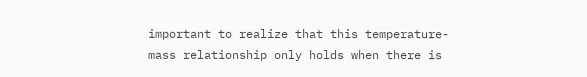important to realize that this temperature-mass relationship only holds when there is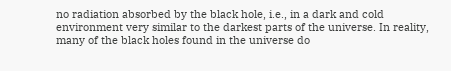no radiation absorbed by the black hole, i.e., in a dark and cold environment very similar to the darkest parts of the universe. In reality, many of the black holes found in the universe do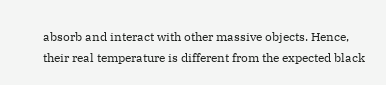absorb and interact with other massive objects. Hence, their real temperature is different from the expected black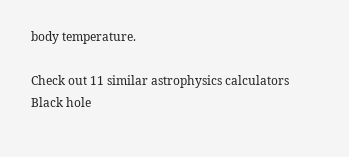body temperature.

Check out 11 similar astrophysics calculators
Black hole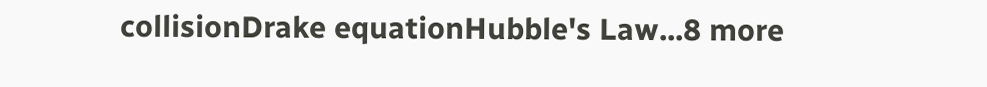collisionDrake equationHubble's Law...8 more